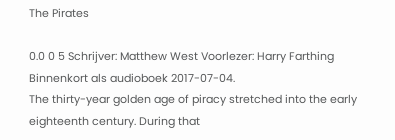The Pirates

0.0 0 5 Schrijver: Matthew West Voorlezer: Harry Farthing
Binnenkort als audioboek 2017-07-04.
The thirty-year golden age of piracy stretched into the early eighteenth century. During that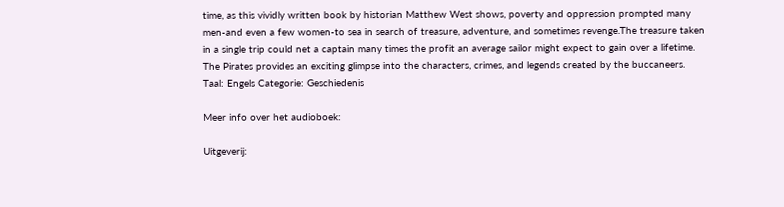time, as this vividly written book by historian Matthew West shows, poverty and oppression prompted many men-and even a few women-to sea in search of treasure, adventure, and sometimes revenge.The treasure taken in a single trip could net a captain many times the profit an average sailor might expect to gain over a lifetime. The Pirates provides an exciting glimpse into the characters, crimes, and legends created by the buccaneers.
Taal: Engels Categorie: Geschiedenis

Meer info over het audioboek:

Uitgeverij: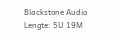Blackstone Audio
Lengte: 5U 19M